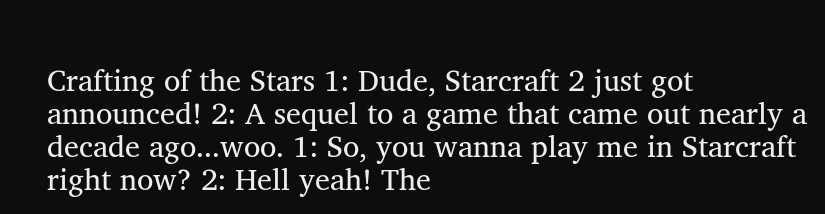Crafting of the Stars 1: Dude, Starcraft 2 just got announced! 2: A sequel to a game that came out nearly a decade ago...woo. 1: So, you wanna play me in Starcraft right now? 2: Hell yeah! The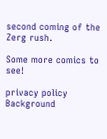second coming of the Zerg rush.

Some more comics to see!

privacy policy
Background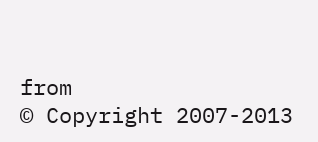from
© Copyright 2007-2013